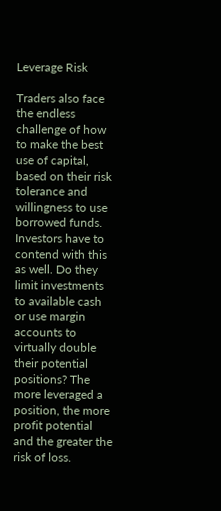Leverage Risk

Traders also face the endless challenge of how to make the best use of capital, based on their risk tolerance and willingness to use borrowed funds. Investors have to contend with this as well. Do they limit investments to available cash or use margin accounts to virtually double their potential positions? The more leveraged a position, the more profit potential and the greater the risk of loss.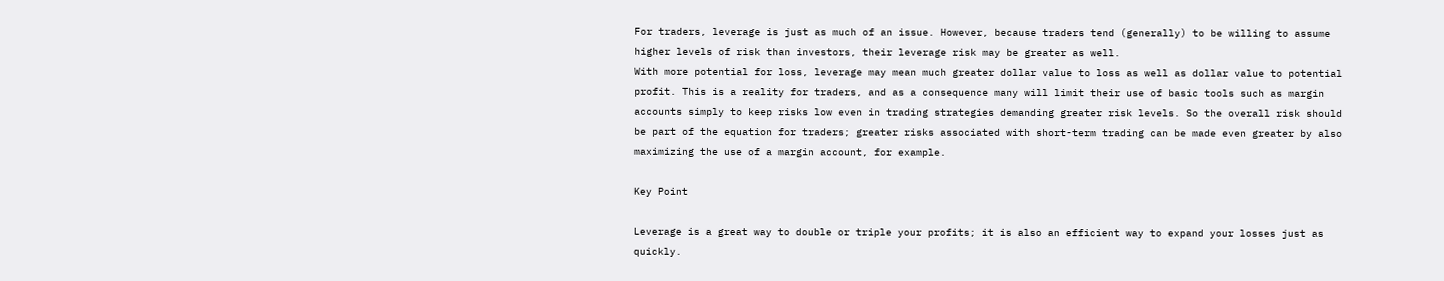For traders, leverage is just as much of an issue. However, because traders tend (generally) to be willing to assume higher levels of risk than investors, their leverage risk may be greater as well.
With more potential for loss, leverage may mean much greater dollar value to loss as well as dollar value to potential profit. This is a reality for traders, and as a consequence many will limit their use of basic tools such as margin accounts simply to keep risks low even in trading strategies demanding greater risk levels. So the overall risk should be part of the equation for traders; greater risks associated with short-term trading can be made even greater by also maximizing the use of a margin account, for example.

Key Point

Leverage is a great way to double or triple your profits; it is also an efficient way to expand your losses just as quickly.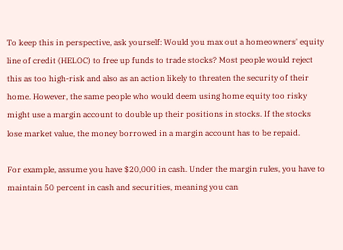To keep this in perspective, ask yourself: Would you max out a homeowners' equity line of credit (HELOC) to free up funds to trade stocks? Most people would reject this as too high-risk and also as an action likely to threaten the security of their home. However, the same people who would deem using home equity too risky might use a margin account to double up their positions in stocks. If the stocks lose market value, the money borrowed in a margin account has to be repaid.

For example, assume you have $20,000 in cash. Under the margin rules, you have to maintain 50 percent in cash and securities, meaning you can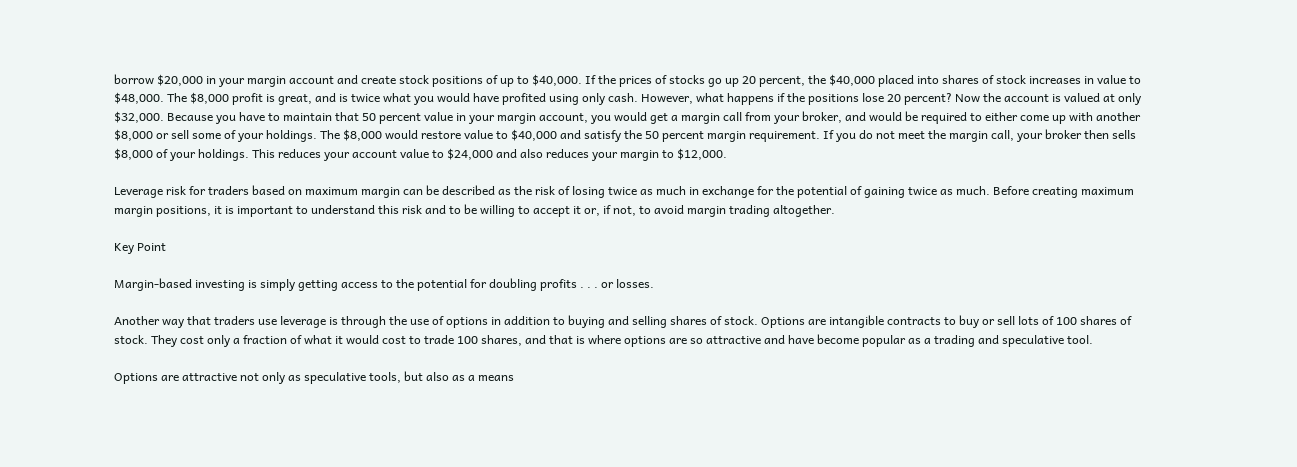borrow $20,000 in your margin account and create stock positions of up to $40,000. If the prices of stocks go up 20 percent, the $40,000 placed into shares of stock increases in value to $48,000. The $8,000 profit is great, and is twice what you would have profited using only cash. However, what happens if the positions lose 20 percent? Now the account is valued at only $32,000. Because you have to maintain that 50 percent value in your margin account, you would get a margin call from your broker, and would be required to either come up with another $8,000 or sell some of your holdings. The $8,000 would restore value to $40,000 and satisfy the 50 percent margin requirement. If you do not meet the margin call, your broker then sells $8,000 of your holdings. This reduces your account value to $24,000 and also reduces your margin to $12,000.

Leverage risk for traders based on maximum margin can be described as the risk of losing twice as much in exchange for the potential of gaining twice as much. Before creating maximum margin positions, it is important to understand this risk and to be willing to accept it or, if not, to avoid margin trading altogether.

Key Point

Margin-based investing is simply getting access to the potential for doubling profits . . . or losses.

Another way that traders use leverage is through the use of options in addition to buying and selling shares of stock. Options are intangible contracts to buy or sell lots of 100 shares of stock. They cost only a fraction of what it would cost to trade 100 shares, and that is where options are so attractive and have become popular as a trading and speculative tool.

Options are attractive not only as speculative tools, but also as a means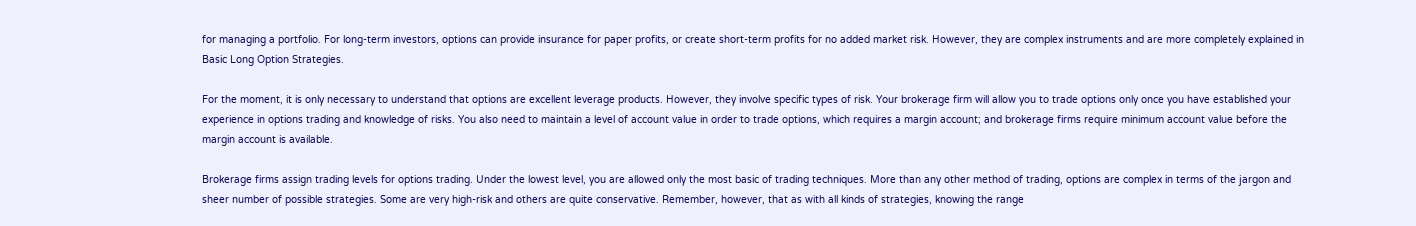for managing a portfolio. For long-term investors, options can provide insurance for paper profits, or create short-term profits for no added market risk. However, they are complex instruments and are more completely explained in Basic Long Option Strategies.

For the moment, it is only necessary to understand that options are excellent leverage products. However, they involve specific types of risk. Your brokerage firm will allow you to trade options only once you have established your experience in options trading and knowledge of risks. You also need to maintain a level of account value in order to trade options, which requires a margin account; and brokerage firms require minimum account value before the margin account is available.

Brokerage firms assign trading levels for options trading. Under the lowest level, you are allowed only the most basic of trading techniques. More than any other method of trading, options are complex in terms of the jargon and sheer number of possible strategies. Some are very high-risk and others are quite conservative. Remember, however, that as with all kinds of strategies, knowing the range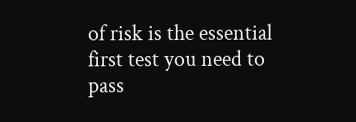of risk is the essential first test you need to pass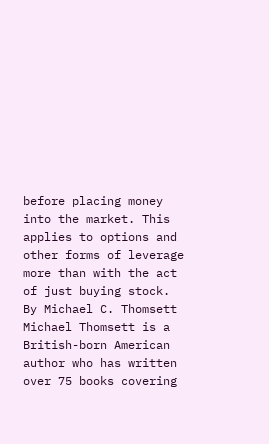before placing money into the market. This applies to options and other forms of leverage more than with the act of just buying stock.
By Michael C. Thomsett
Michael Thomsett is a British-born American author who has written over 75 books covering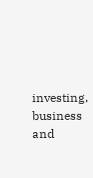investing, business and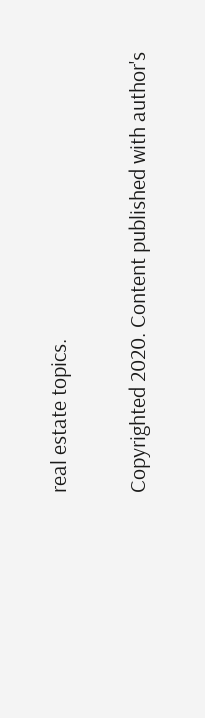real estate topics.

Copyrighted 2020. Content published with author's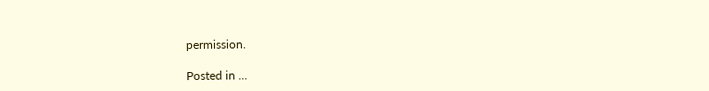permission.

Posted in ...